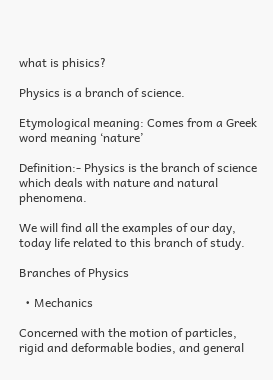what is phisics?

Physics is a branch of science.

Etymological meaning: Comes from a Greek word meaning ‘nature’

Definition:- Physics is the branch of science which deals with nature and natural phenomena.

We will find all the examples of our day, today life related to this branch of study.

Branches of Physics

  • Mechanics

Concerned with the motion of particles, rigid and deformable bodies, and general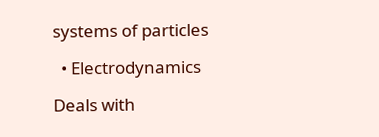systems of particles

  • Electrodynamics

Deals with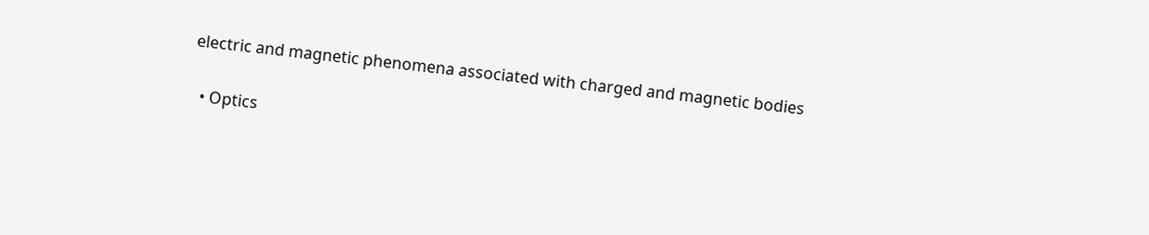electric and magnetic phenomena associated with charged and magnetic bodies

  • Optics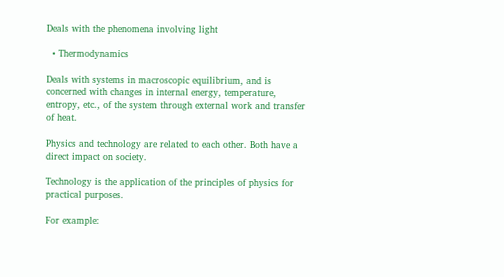Deals with the phenomena involving light

  • Thermodynamics

Deals with systems in macroscopic equilibrium, and is concerned with changes in internal energy, temperature, entropy, etc., of the system through external work and transfer of heat.

Physics and technology are related to each other. Both have a direct impact on society.

Technology is the application of the principles of physics for practical purposes.

For example: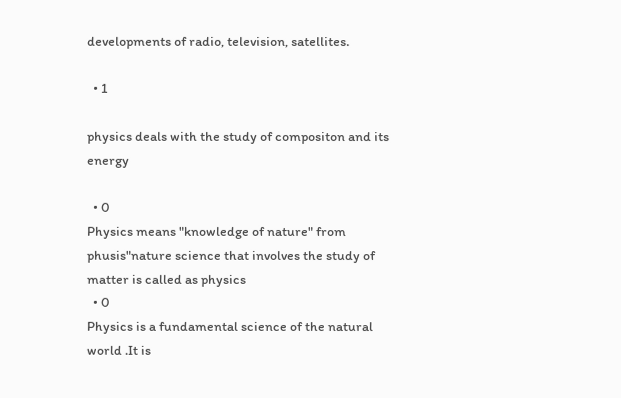developments of radio, television, satellites.

  • 1

physics deals with the study of compositon and its energy

  • 0
Physics means "knowledge of nature" from phusis"nature science that involves the study of matter is called as physics
  • 0
Physics is a fundamental science of the natural world .It is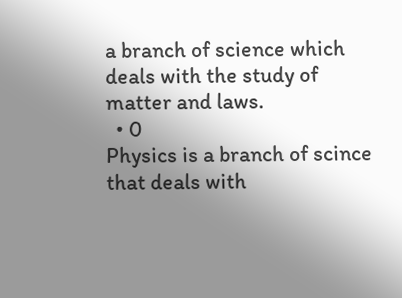a branch of science which deals with the study of matter and laws.
  • 0
Physics is a branch of scince that deals with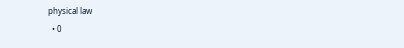physical law
  • 0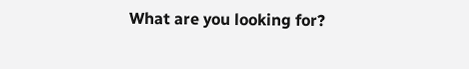What are you looking for?